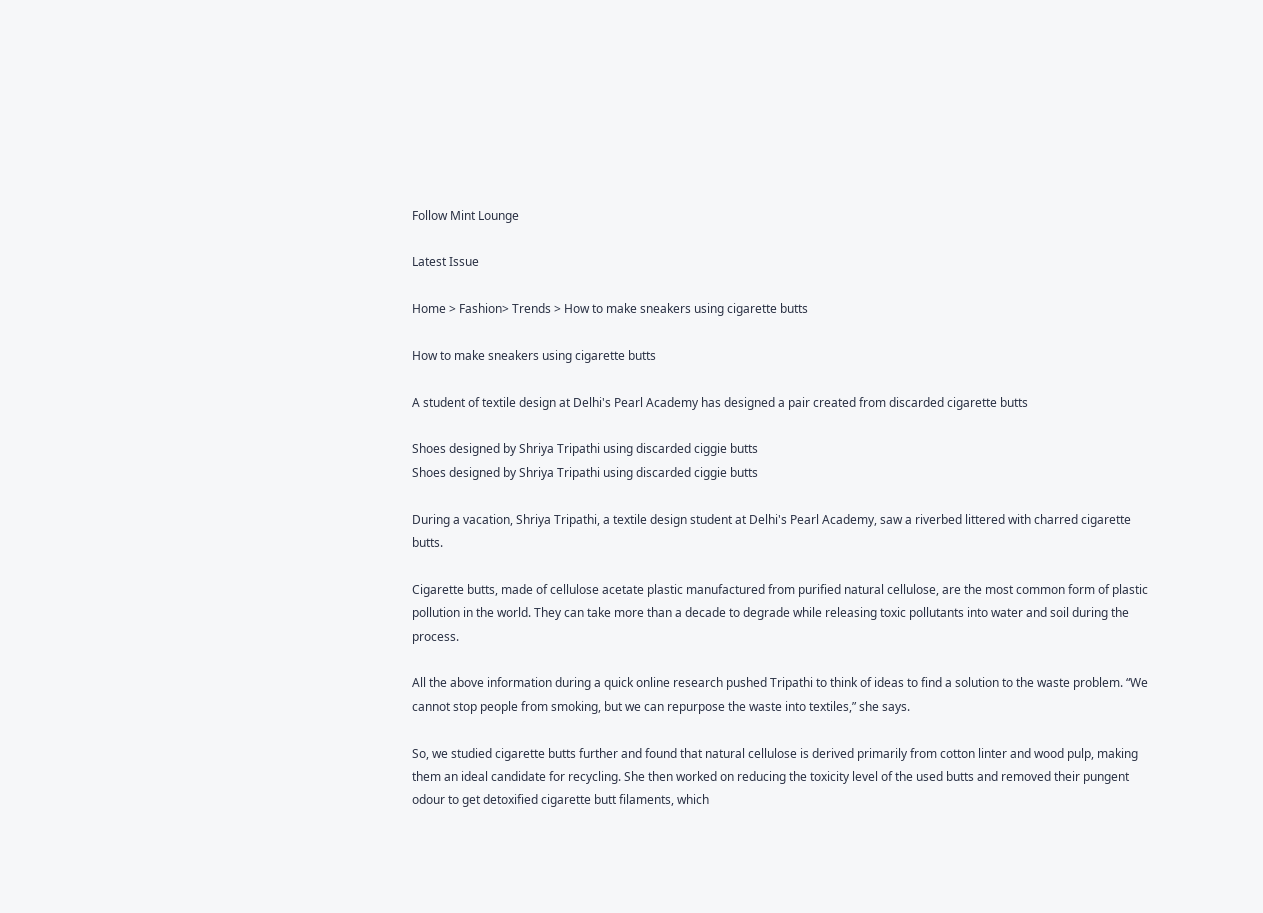Follow Mint Lounge

Latest Issue

Home > Fashion> Trends > How to make sneakers using cigarette butts

How to make sneakers using cigarette butts

A student of textile design at Delhi's Pearl Academy has designed a pair created from discarded cigarette butts

Shoes designed by Shriya Tripathi using discarded ciggie butts
Shoes designed by Shriya Tripathi using discarded ciggie butts

During a vacation, Shriya Tripathi, a textile design student at Delhi's Pearl Academy, saw a riverbed littered with charred cigarette butts.

Cigarette butts, made of cellulose acetate plastic manufactured from purified natural cellulose, are the most common form of plastic pollution in the world. They can take more than a decade to degrade while releasing toxic pollutants into water and soil during the process.

All the above information during a quick online research pushed Tripathi to think of ideas to find a solution to the waste problem. “We cannot stop people from smoking, but we can repurpose the waste into textiles,” she says.

So, we studied cigarette butts further and found that natural cellulose is derived primarily from cotton linter and wood pulp, making them an ideal candidate for recycling. She then worked on reducing the toxicity level of the used butts and removed their pungent odour to get detoxified cigarette butt filaments, which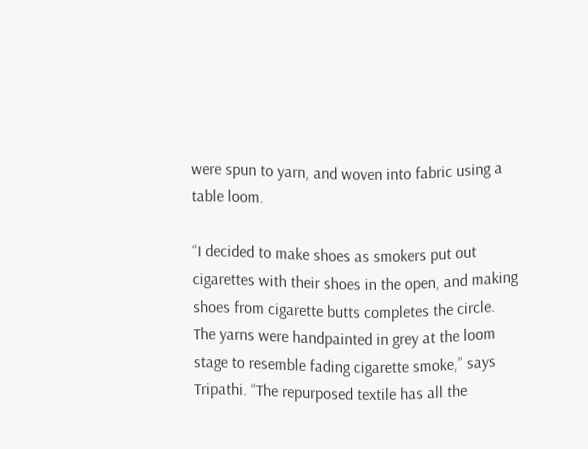were spun to yarn, and woven into fabric using a table loom.

“I decided to make shoes as smokers put out cigarettes with their shoes in the open, and making shoes from cigarette butts completes the circle. The yarns were handpainted in grey at the loom stage to resemble fading cigarette smoke,” says Tripathi. “The repurposed textile has all the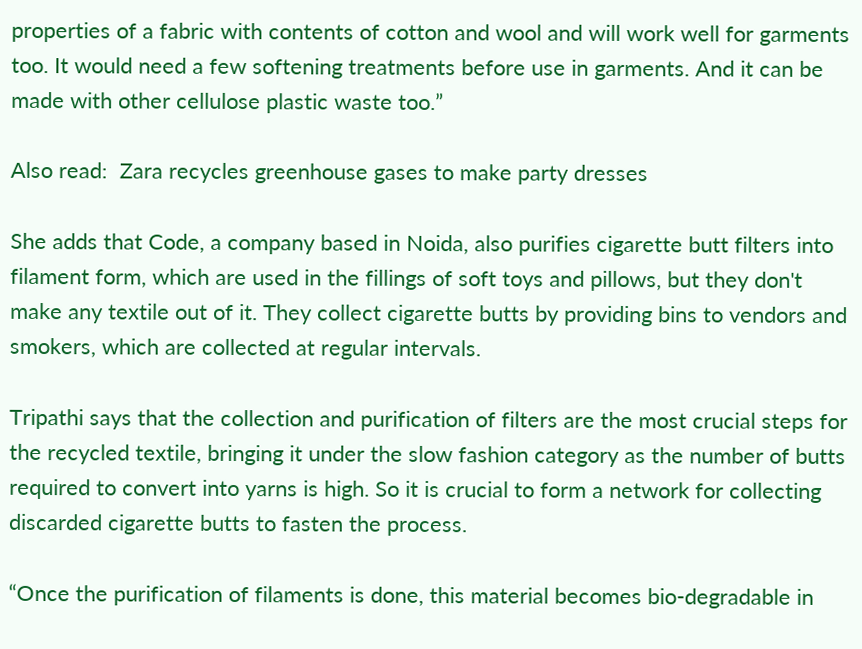properties of a fabric with contents of cotton and wool and will work well for garments too. It would need a few softening treatments before use in garments. And it can be made with other cellulose plastic waste too.”

Also read:  Zara recycles greenhouse gases to make party dresses

She adds that Code, a company based in Noida, also purifies cigarette butt filters into filament form, which are used in the fillings of soft toys and pillows, but they don't make any textile out of it. They collect cigarette butts by providing bins to vendors and smokers, which are collected at regular intervals.

Tripathi says that the collection and purification of filters are the most crucial steps for the recycled textile, bringing it under the slow fashion category as the number of butts required to convert into yarns is high. So it is crucial to form a network for collecting discarded cigarette butts to fasten the process.

“Once the purification of filaments is done, this material becomes bio-degradable in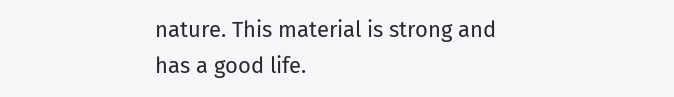nature. This material is strong and has a good life.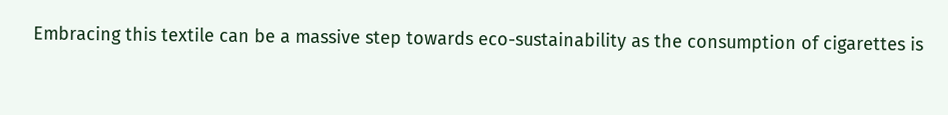Embracing this textile can be a massive step towards eco-sustainability as the consumption of cigarettes is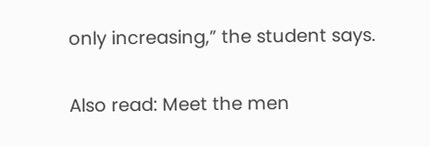only increasing,” the student says.

Also read: Meet the men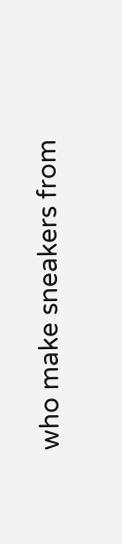who make sneakers from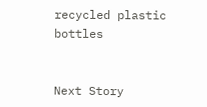recycled plastic bottles


Next Story